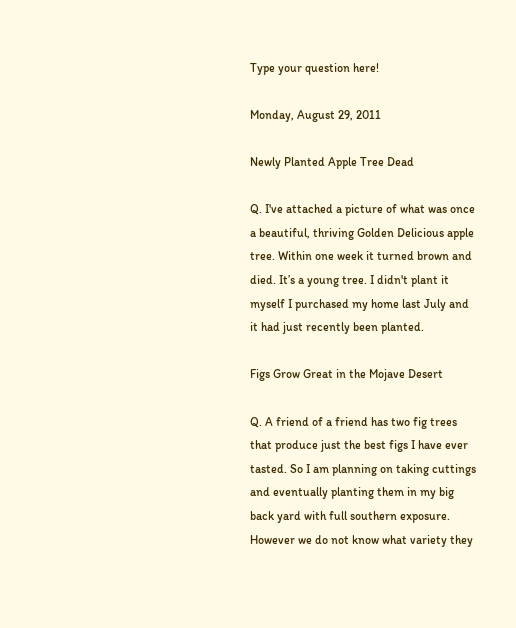Type your question here!

Monday, August 29, 2011

Newly Planted Apple Tree Dead

Q. I've attached a picture of what was once a beautiful, thriving Golden Delicious apple tree. Within one week it turned brown and died. It’s a young tree. I didn't plant it myself I purchased my home last July and it had just recently been planted.

Figs Grow Great in the Mojave Desert

Q. A friend of a friend has two fig trees that produce just the best figs I have ever tasted. So I am planning on taking cuttings and eventually planting them in my big back yard with full southern exposure. However we do not know what variety they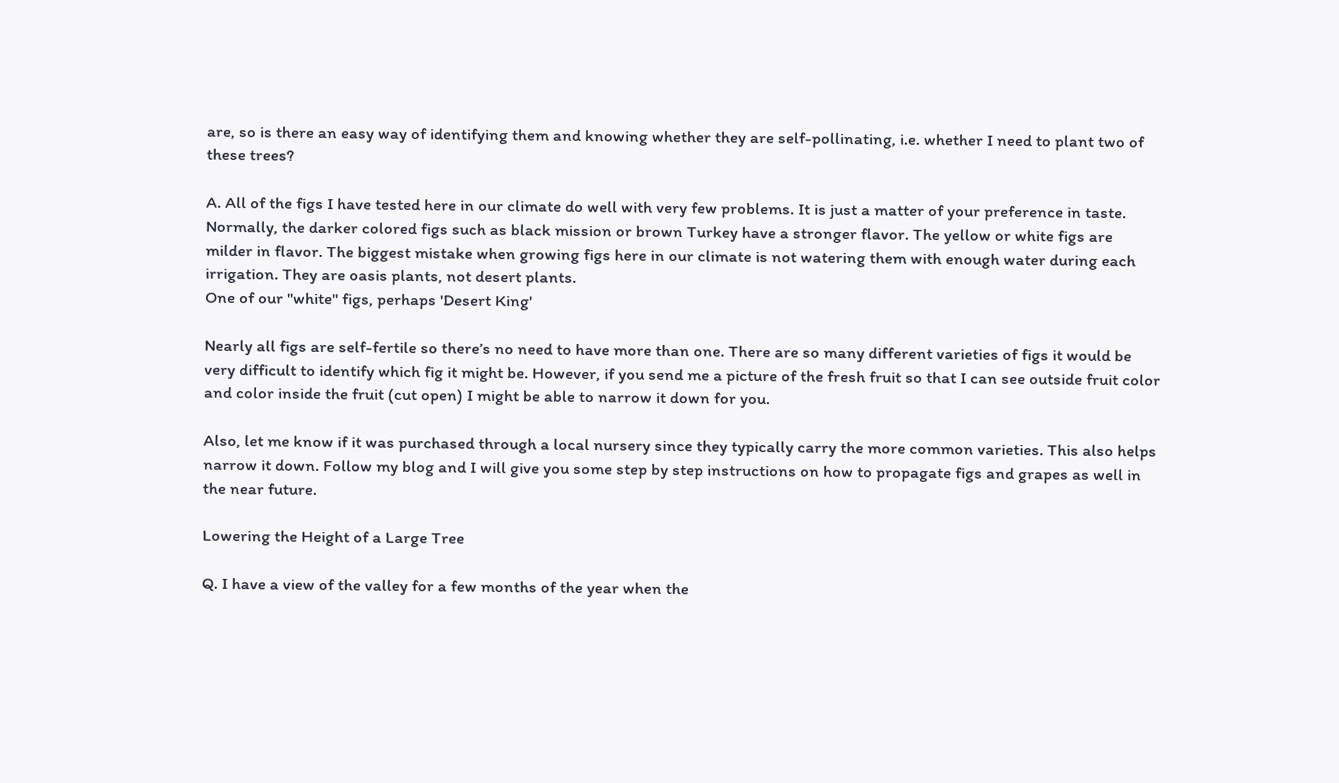are, so is there an easy way of identifying them and knowing whether they are self-pollinating, i.e. whether I need to plant two of these trees?

A. All of the figs I have tested here in our climate do well with very few problems. It is just a matter of your preference in taste. Normally, the darker colored figs such as black mission or brown Turkey have a stronger flavor. The yellow or white figs are milder in flavor. The biggest mistake when growing figs here in our climate is not watering them with enough water during each irrigation. They are oasis plants, not desert plants.
One of our "white" figs, perhaps 'Desert King'

Nearly all figs are self-fertile so there’s no need to have more than one. There are so many different varieties of figs it would be very difficult to identify which fig it might be. However, if you send me a picture of the fresh fruit so that I can see outside fruit color and color inside the fruit (cut open) I might be able to narrow it down for you.

Also, let me know if it was purchased through a local nursery since they typically carry the more common varieties. This also helps narrow it down. Follow my blog and I will give you some step by step instructions on how to propagate figs and grapes as well in the near future.

Lowering the Height of a Large Tree

Q. I have a view of the valley for a few months of the year when the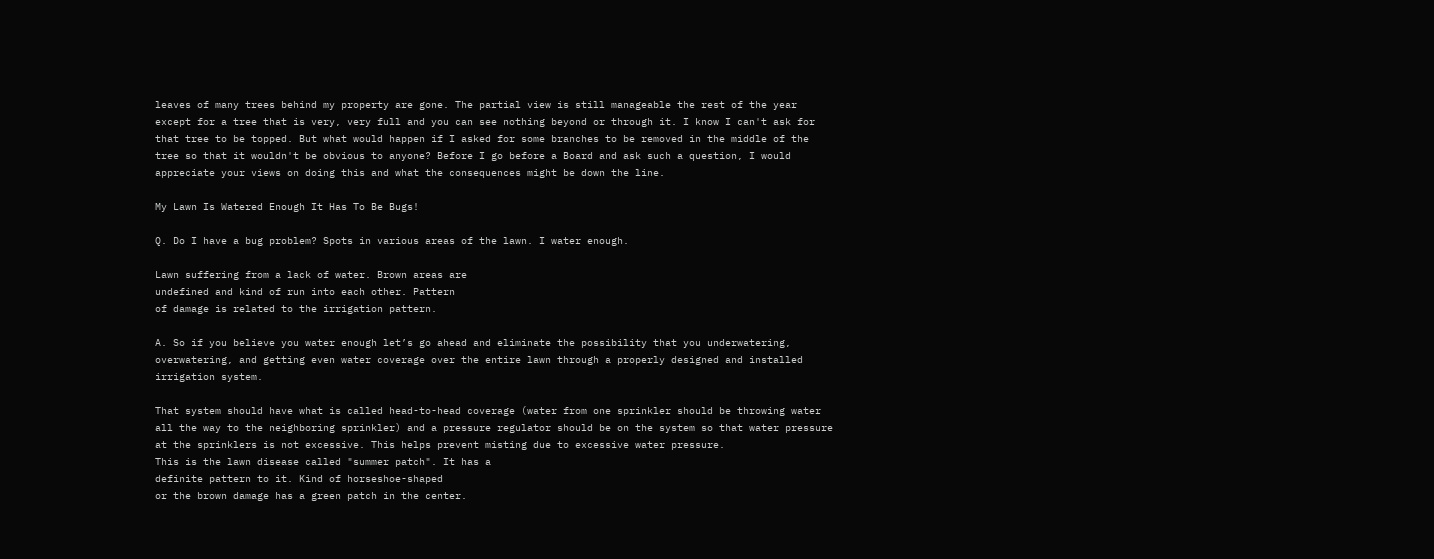leaves of many trees behind my property are gone. The partial view is still manageable the rest of the year except for a tree that is very, very full and you can see nothing beyond or through it. I know I can't ask for that tree to be topped. But what would happen if I asked for some branches to be removed in the middle of the tree so that it wouldn't be obvious to anyone? Before I go before a Board and ask such a question, I would appreciate your views on doing this and what the consequences might be down the line.

My Lawn Is Watered Enough It Has To Be Bugs!

Q. Do I have a bug problem? Spots in various areas of the lawn. I water enough.

Lawn suffering from a lack of water. Brown areas are
undefined and kind of run into each other. Pattern
of damage is related to the irrigation pattern.

A. So if you believe you water enough let’s go ahead and eliminate the possibility that you underwatering, overwatering, and getting even water coverage over the entire lawn through a properly designed and installed irrigation system.

That system should have what is called head-to-head coverage (water from one sprinkler should be throwing water all the way to the neighboring sprinkler) and a pressure regulator should be on the system so that water pressure at the sprinklers is not excessive. This helps prevent misting due to excessive water pressure.
This is the lawn disease called "summer patch". It has a
definite pattern to it. Kind of horseshoe-shaped
or the brown damage has a green patch in the center.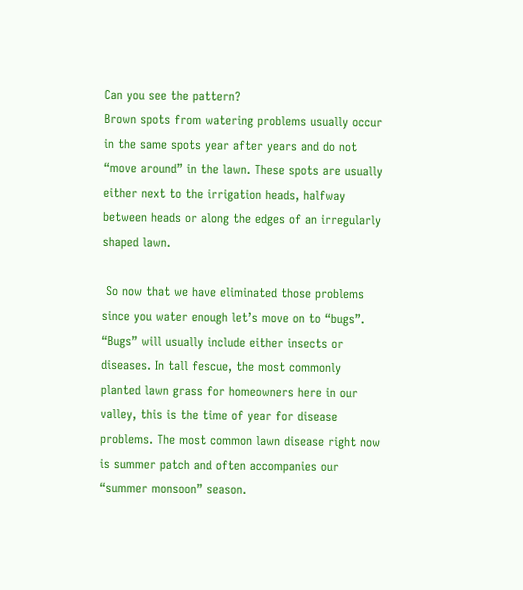Can you see the pattern?
Brown spots from watering problems usually occur in the same spots year after years and do not “move around” in the lawn. These spots are usually either next to the irrigation heads, halfway between heads or along the edges of an irregularly shaped lawn.

 So now that we have eliminated those problems since you water enough let’s move on to “bugs”. “Bugs” will usually include either insects or diseases. In tall fescue, the most commonly planted lawn grass for homeowners here in our valley, this is the time of year for disease problems. The most common lawn disease right now is summer patch and often accompanies our “summer monsoon” season.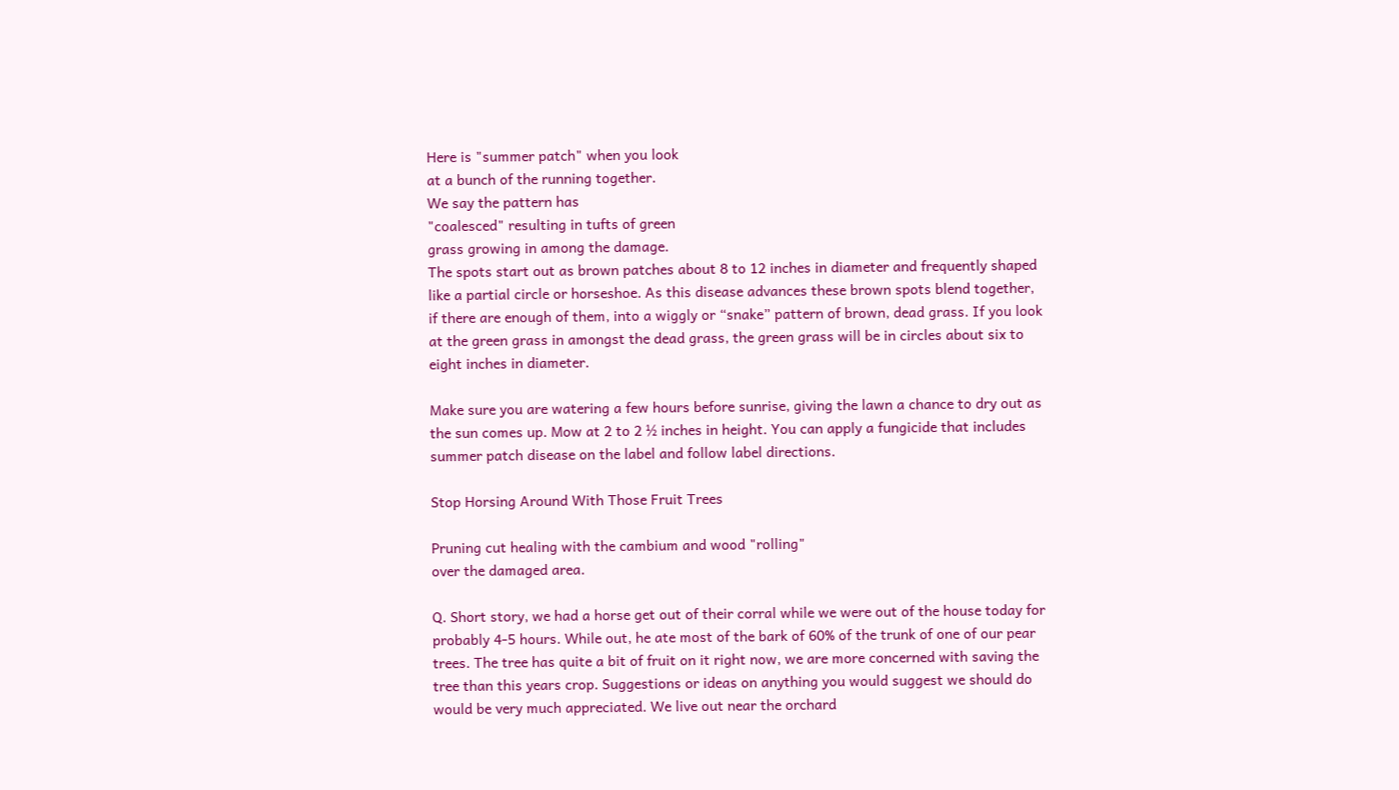Here is "summer patch" when you look
at a bunch of the running together.
We say the pattern has
"coalesced" resulting in tufts of green
grass growing in among the damage.
The spots start out as brown patches about 8 to 12 inches in diameter and frequently shaped like a partial circle or horseshoe. As this disease advances these brown spots blend together, if there are enough of them, into a wiggly or “snake” pattern of brown, dead grass. If you look at the green grass in amongst the dead grass, the green grass will be in circles about six to eight inches in diameter.

Make sure you are watering a few hours before sunrise, giving the lawn a chance to dry out as the sun comes up. Mow at 2 to 2 ½ inches in height. You can apply a fungicide that includes summer patch disease on the label and follow label directions.

Stop Horsing Around With Those Fruit Trees

Pruning cut healing with the cambium and wood "rolling"
over the damaged area.

Q. Short story, we had a horse get out of their corral while we were out of the house today for probably 4-5 hours. While out, he ate most of the bark of 60% of the trunk of one of our pear trees. The tree has quite a bit of fruit on it right now, we are more concerned with saving the tree than this years crop. Suggestions or ideas on anything you would suggest we should do would be very much appreciated. We live out near the orchard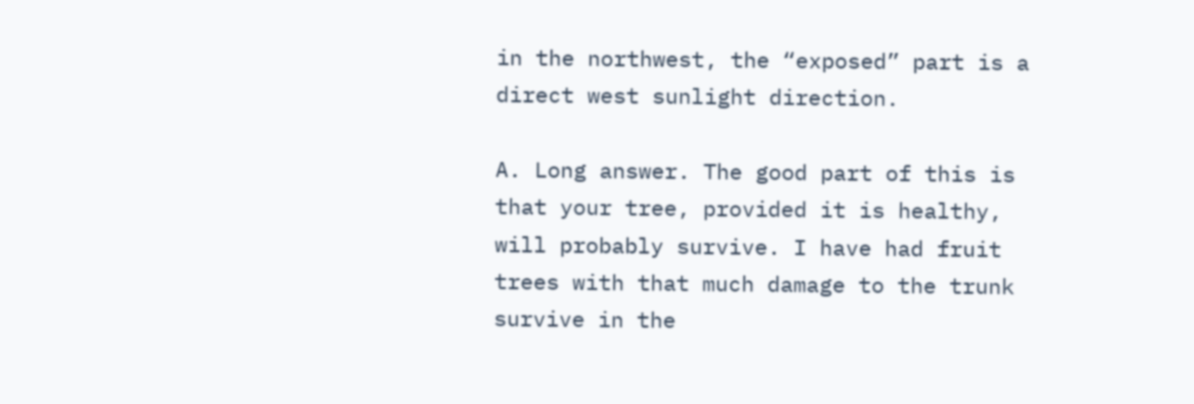in the northwest, the “exposed” part is a direct west sunlight direction.

A. Long answer. The good part of this is that your tree, provided it is healthy, will probably survive. I have had fruit trees with that much damage to the trunk survive in the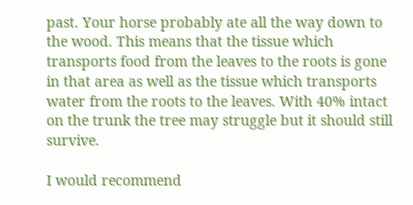past. Your horse probably ate all the way down to the wood. This means that the tissue which transports food from the leaves to the roots is gone in that area as well as the tissue which transports water from the roots to the leaves. With 40% intact on the trunk the tree may struggle but it should still survive.

I would recommend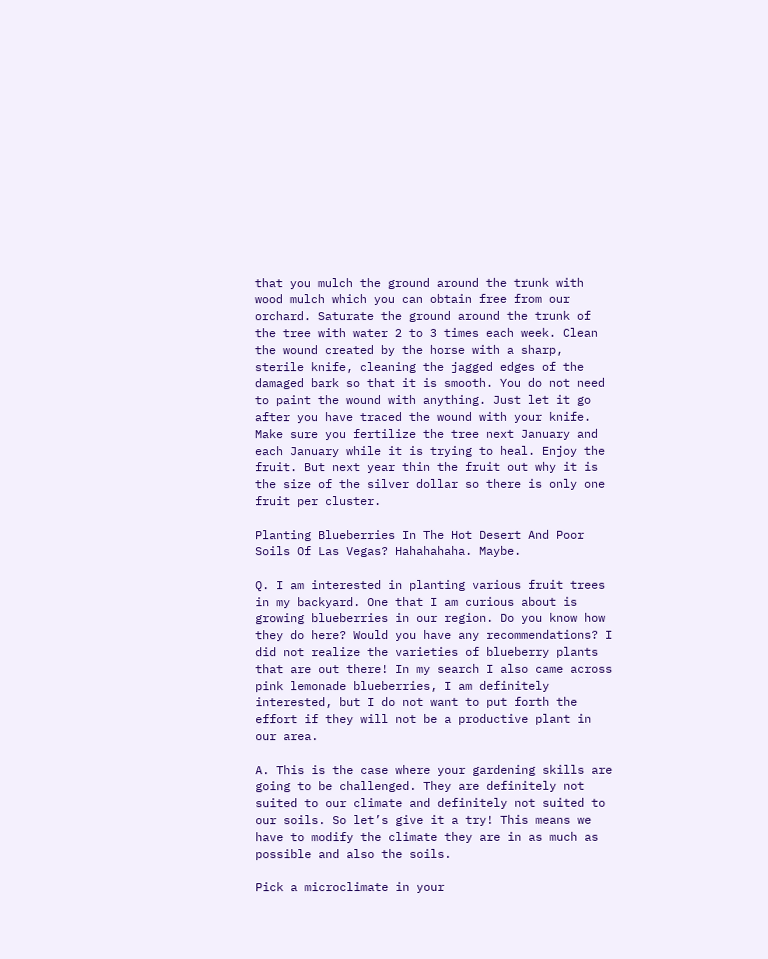that you mulch the ground around the trunk with wood mulch which you can obtain free from our orchard. Saturate the ground around the trunk of the tree with water 2 to 3 times each week. Clean the wound created by the horse with a sharp, sterile knife, cleaning the jagged edges of the damaged bark so that it is smooth. You do not need to paint the wound with anything. Just let it go after you have traced the wound with your knife. Make sure you fertilize the tree next January and each January while it is trying to heal. Enjoy the fruit. But next year thin the fruit out why it is the size of the silver dollar so there is only one fruit per cluster.

Planting Blueberries In The Hot Desert And Poor Soils Of Las Vegas? Hahahahaha. Maybe.

Q. I am interested in planting various fruit trees in my backyard. One that I am curious about is growing blueberries in our region. Do you know how they do here? Would you have any recommendations? I did not realize the varieties of blueberry plants that are out there! In my search I also came across pink lemonade blueberries, I am definitely interested, but I do not want to put forth the effort if they will not be a productive plant in our area.

A. This is the case where your gardening skills are going to be challenged. They are definitely not suited to our climate and definitely not suited to our soils. So let’s give it a try! This means we have to modify the climate they are in as much as possible and also the soils.

Pick a microclimate in your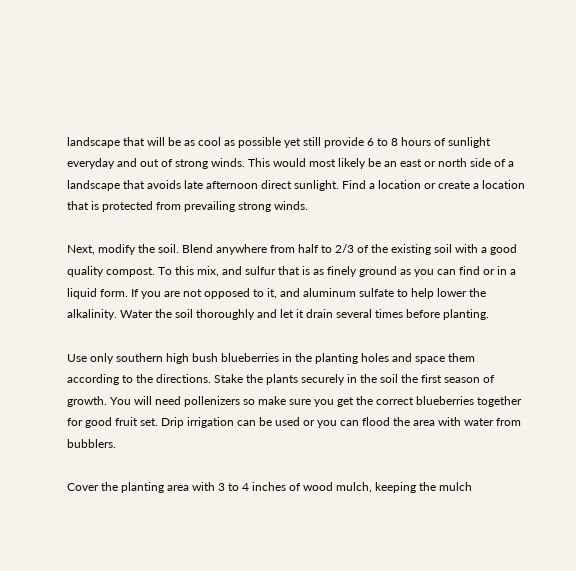landscape that will be as cool as possible yet still provide 6 to 8 hours of sunlight everyday and out of strong winds. This would most likely be an east or north side of a landscape that avoids late afternoon direct sunlight. Find a location or create a location that is protected from prevailing strong winds.

Next, modify the soil. Blend anywhere from half to 2/3 of the existing soil with a good quality compost. To this mix, and sulfur that is as finely ground as you can find or in a liquid form. If you are not opposed to it, and aluminum sulfate to help lower the alkalinity. Water the soil thoroughly and let it drain several times before planting.

Use only southern high bush blueberries in the planting holes and space them according to the directions. Stake the plants securely in the soil the first season of growth. You will need pollenizers so make sure you get the correct blueberries together for good fruit set. Drip irrigation can be used or you can flood the area with water from bubblers.

Cover the planting area with 3 to 4 inches of wood mulch, keeping the mulch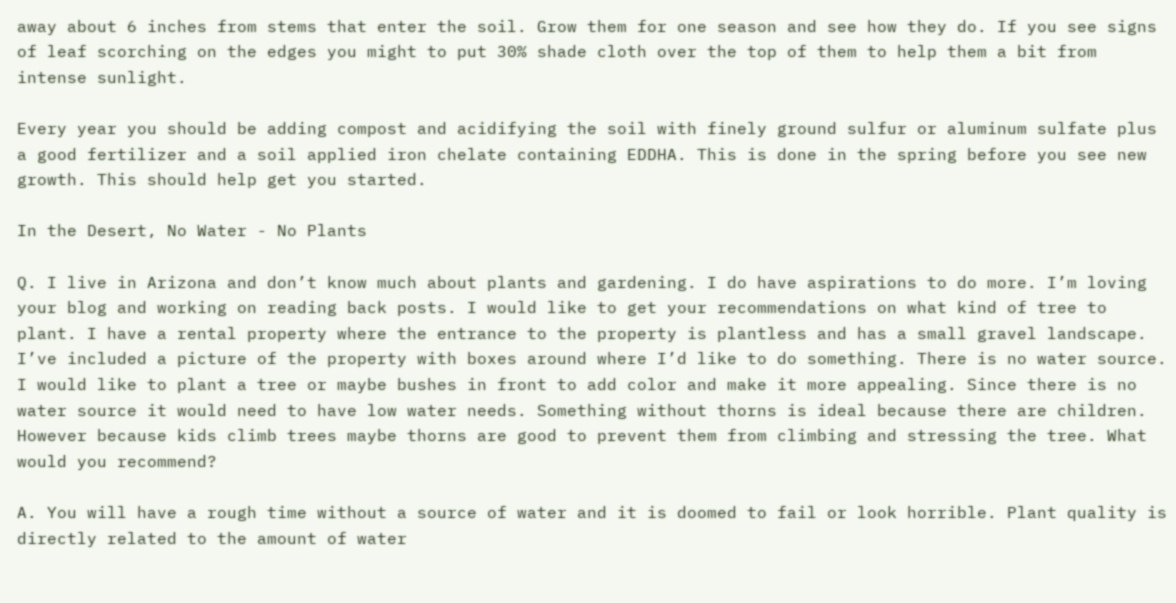away about 6 inches from stems that enter the soil. Grow them for one season and see how they do. If you see signs of leaf scorching on the edges you might to put 30% shade cloth over the top of them to help them a bit from intense sunlight.

Every year you should be adding compost and acidifying the soil with finely ground sulfur or aluminum sulfate plus a good fertilizer and a soil applied iron chelate containing EDDHA. This is done in the spring before you see new growth. This should help get you started.

In the Desert, No Water - No Plants

Q. I live in Arizona and don’t know much about plants and gardening. I do have aspirations to do more. I’m loving your blog and working on reading back posts. I would like to get your recommendations on what kind of tree to plant. I have a rental property where the entrance to the property is plantless and has a small gravel landscape. I’ve included a picture of the property with boxes around where I’d like to do something. There is no water source. I would like to plant a tree or maybe bushes in front to add color and make it more appealing. Since there is no water source it would need to have low water needs. Something without thorns is ideal because there are children. However because kids climb trees maybe thorns are good to prevent them from climbing and stressing the tree. What would you recommend?

A. You will have a rough time without a source of water and it is doomed to fail or look horrible. Plant quality is directly related to the amount of water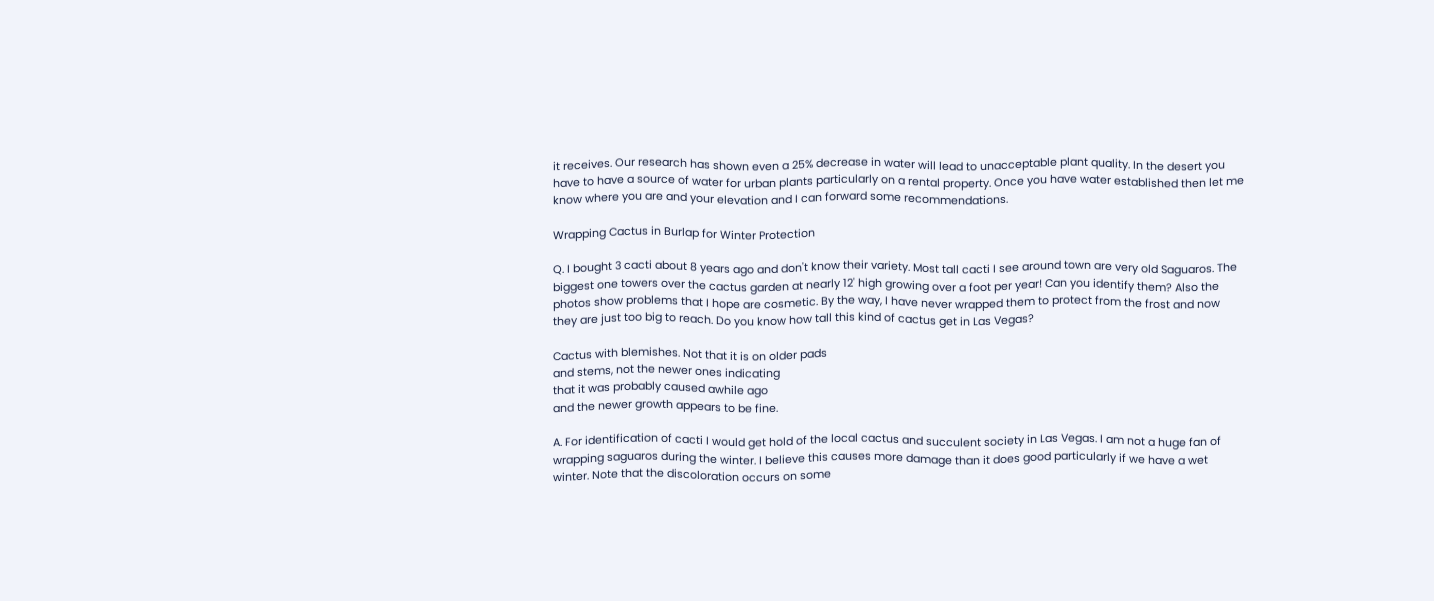it receives. Our research has shown even a 25% decrease in water will lead to unacceptable plant quality. In the desert you have to have a source of water for urban plants particularly on a rental property. Once you have water established then let me know where you are and your elevation and I can forward some recommendations.

Wrapping Cactus in Burlap for Winter Protection

Q. I bought 3 cacti about 8 years ago and don't know their variety. Most tall cacti I see around town are very old Saguaros. The biggest one towers over the cactus garden at nearly 12' high growing over a foot per year! Can you identify them? Also the photos show problems that I hope are cosmetic. By the way, I have never wrapped them to protect from the frost and now they are just too big to reach. Do you know how tall this kind of cactus get in Las Vegas?

Cactus with blemishes. Not that it is on older pads
and stems, not the newer ones indicating
that it was probably caused awhile ago
and the newer growth appears to be fine.

A. For identification of cacti I would get hold of the local cactus and succulent society in Las Vegas. I am not a huge fan of wrapping saguaros during the winter. I believe this causes more damage than it does good particularly if we have a wet winter. Note that the discoloration occurs on some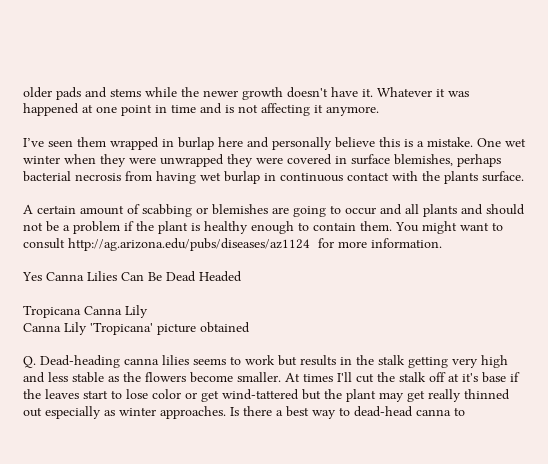older pads and stems while the newer growth doesn't have it. Whatever it was happened at one point in time and is not affecting it anymore.

I’ve seen them wrapped in burlap here and personally believe this is a mistake. One wet winter when they were unwrapped they were covered in surface blemishes, perhaps bacterial necrosis from having wet burlap in continuous contact with the plants surface.

A certain amount of scabbing or blemishes are going to occur and all plants and should not be a problem if the plant is healthy enough to contain them. You might want to consult http://ag.arizona.edu/pubs/diseases/az1124  for more information.

Yes Canna Lilies Can Be Dead Headed

Tropicana Canna Lily
Canna Lily 'Tropicana' picture obtained

Q. Dead-heading canna lilies seems to work but results in the stalk getting very high and less stable as the flowers become smaller. At times I'll cut the stalk off at it's base if the leaves start to lose color or get wind-tattered but the plant may get really thinned out especially as winter approaches. Is there a best way to dead-head canna to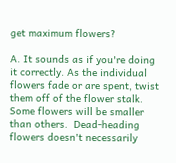get maximum flowers?

A. It sounds as if you're doing it correctly. As the individual flowers fade or are spent, twist them off of the flower stalk.  Some flowers will be smaller than others.  Dead-heading flowers doesn't necessarily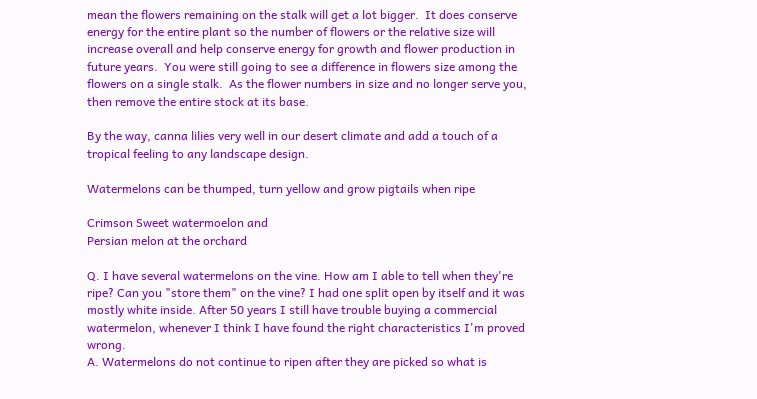mean the flowers remaining on the stalk will get a lot bigger.  It does conserve energy for the entire plant so the number of flowers or the relative size will increase overall and help conserve energy for growth and flower production in future years.  You were still going to see a difference in flowers size among the flowers on a single stalk.  As the flower numbers in size and no longer serve you, then remove the entire stock at its base.

By the way, canna lilies very well in our desert climate and add a touch of a tropical feeling to any landscape design.

Watermelons can be thumped, turn yellow and grow pigtails when ripe

Crimson Sweet watermoelon and
Persian melon at the orchard

Q. I have several watermelons on the vine. How am I able to tell when they're ripe? Can you "store them" on the vine? I had one split open by itself and it was mostly white inside. After 50 years I still have trouble buying a commercial watermelon, whenever I think I have found the right characteristics I'm proved wrong.
A. Watermelons do not continue to ripen after they are picked so what is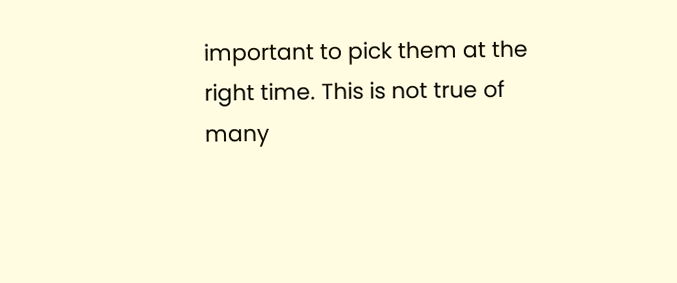important to pick them at the right time. This is not true of many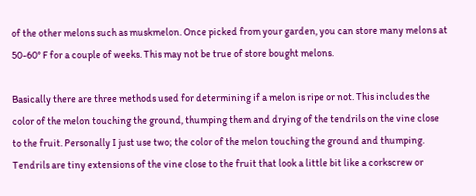of the other melons such as muskmelon. Once picked from your garden, you can store many melons at 50-60° F for a couple of weeks. This may not be true of store bought melons.

Basically there are three methods used for determining if a melon is ripe or not. This includes the color of the melon touching the ground, thumping them and drying of the tendrils on the vine close to the fruit. Personally I just use two; the color of the melon touching the ground and thumping. Tendrils are tiny extensions of the vine close to the fruit that look a little bit like a corkscrew or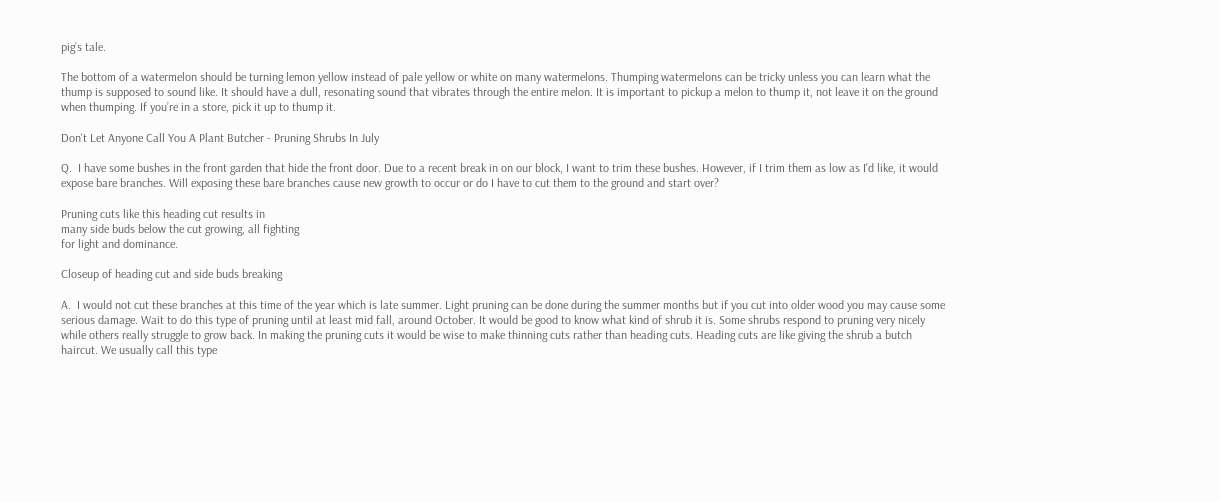pig’s tale.

The bottom of a watermelon should be turning lemon yellow instead of pale yellow or white on many watermelons. Thumping watermelons can be tricky unless you can learn what the thump is supposed to sound like. It should have a dull, resonating sound that vibrates through the entire melon. It is important to pickup a melon to thump it, not leave it on the ground when thumping. If you’re in a store, pick it up to thump it.

Don't Let Anyone Call You A Plant Butcher - Pruning Shrubs In July

Q.  I have some bushes in the front garden that hide the front door. Due to a recent break in on our block, I want to trim these bushes. However, if I trim them as low as I'd like, it would expose bare branches. Will exposing these bare branches cause new growth to occur or do I have to cut them to the ground and start over?

Pruning cuts like this heading cut results in
many side buds below the cut growing, all fighting
for light and dominance.

Closeup of heading cut and side buds breaking

A.  I would not cut these branches at this time of the year which is late summer. Light pruning can be done during the summer months but if you cut into older wood you may cause some serious damage. Wait to do this type of pruning until at least mid fall, around October. It would be good to know what kind of shrub it is. Some shrubs respond to pruning very nicely while others really struggle to grow back. In making the pruning cuts it would be wise to make thinning cuts rather than heading cuts. Heading cuts are like giving the shrub a butch haircut. We usually call this type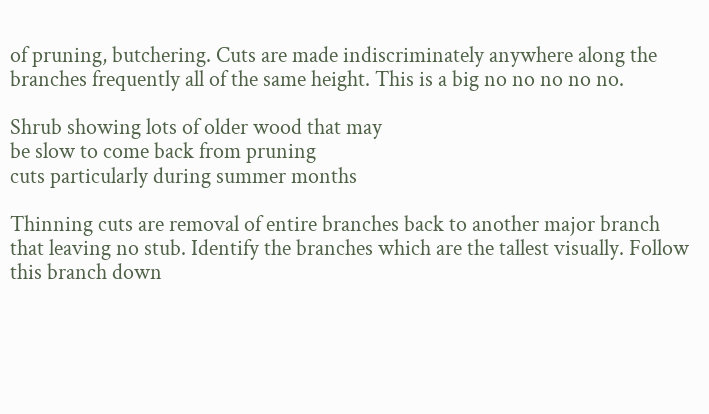of pruning, butchering. Cuts are made indiscriminately anywhere along the branches frequently all of the same height. This is a big no no no no no.

Shrub showing lots of older wood that may
be slow to come back from pruning
cuts particularly during summer months

Thinning cuts are removal of entire branches back to another major branch that leaving no stub. Identify the branches which are the tallest visually. Follow this branch down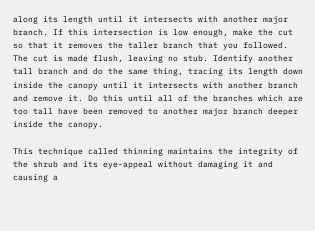along its length until it intersects with another major branch. If this intersection is low enough, make the cut so that it removes the taller branch that you followed. The cut is made flush, leaving no stub. Identify another tall branch and do the same thing, tracing its length down inside the canopy until it intersects with another branch and remove it. Do this until all of the branches which are too tall have been removed to another major branch deeper inside the canopy.

This technique called thinning maintains the integrity of the shrub and its eye-appeal without damaging it and causing a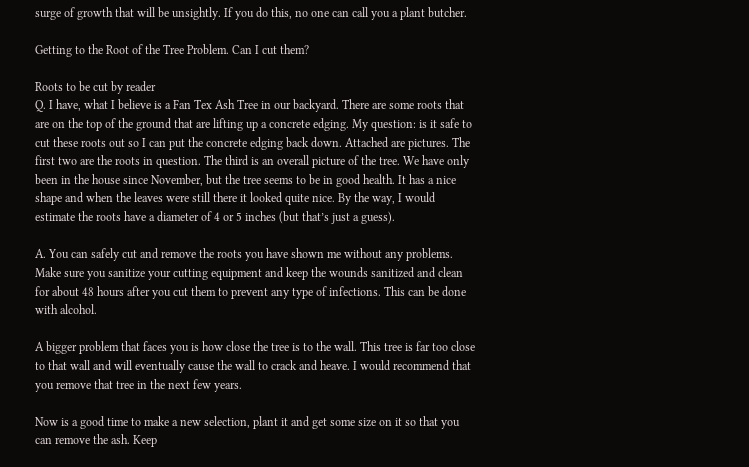surge of growth that will be unsightly. If you do this, no one can call you a plant butcher.

Getting to the Root of the Tree Problem. Can I cut them?

Roots to be cut by reader
Q. I have, what I believe is a Fan Tex Ash Tree in our backyard. There are some roots that are on the top of the ground that are lifting up a concrete edging. My question: is it safe to cut these roots out so I can put the concrete edging back down. Attached are pictures. The first two are the roots in question. The third is an overall picture of the tree. We have only been in the house since November, but the tree seems to be in good health. It has a nice shape and when the leaves were still there it looked quite nice. By the way, I would estimate the roots have a diameter of 4 or 5 inches (but that’s just a guess).

A. You can safely cut and remove the roots you have shown me without any problems. Make sure you sanitize your cutting equipment and keep the wounds sanitized and clean for about 48 hours after you cut them to prevent any type of infections. This can be done with alcohol.

A bigger problem that faces you is how close the tree is to the wall. This tree is far too close to that wall and will eventually cause the wall to crack and heave. I would recommend that you remove that tree in the next few years.

Now is a good time to make a new selection, plant it and get some size on it so that you can remove the ash. Keep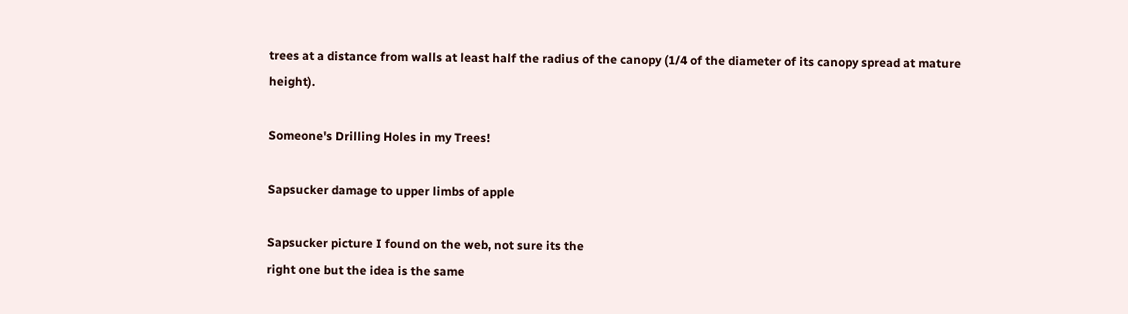trees at a distance from walls at least half the radius of the canopy (1/4 of the diameter of its canopy spread at mature height).

Someone's Drilling Holes in my Trees!

Sapsucker damage to upper limbs of apple

Sapsucker picture I found on the web, not sure its the
right one but the idea is the same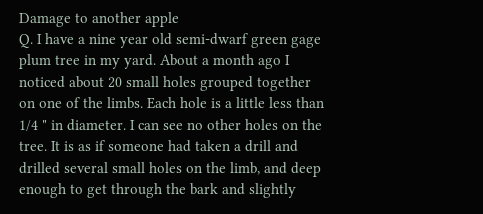Damage to another apple
Q. I have a nine year old semi-dwarf green gage plum tree in my yard. About a month ago I noticed about 20 small holes grouped together on one of the limbs. Each hole is a little less than 1/4 " in diameter. I can see no other holes on the tree. It is as if someone had taken a drill and drilled several small holes on the limb, and deep enough to get through the bark and slightly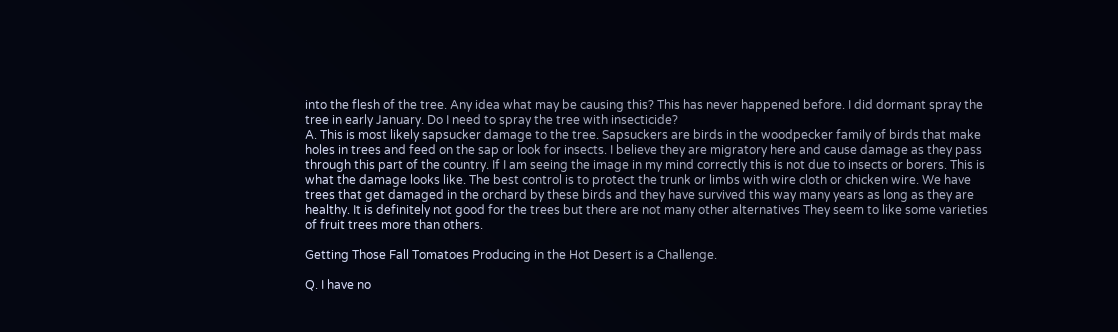into the flesh of the tree. Any idea what may be causing this? This has never happened before. I did dormant spray the tree in early January. Do I need to spray the tree with insecticide?
A. This is most likely sapsucker damage to the tree. Sapsuckers are birds in the woodpecker family of birds that make holes in trees and feed on the sap or look for insects. I believe they are migratory here and cause damage as they pass through this part of the country. If I am seeing the image in my mind correctly this is not due to insects or borers. This is what the damage looks like. The best control is to protect the trunk or limbs with wire cloth or chicken wire. We have trees that get damaged in the orchard by these birds and they have survived this way many years as long as they are healthy. It is definitely not good for the trees but there are not many other alternatives They seem to like some varieties of fruit trees more than others.

Getting Those Fall Tomatoes Producing in the Hot Desert is a Challenge.

Q. I have no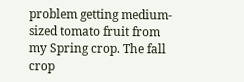problem getting medium-sized tomato fruit from my Spring crop. The fall crop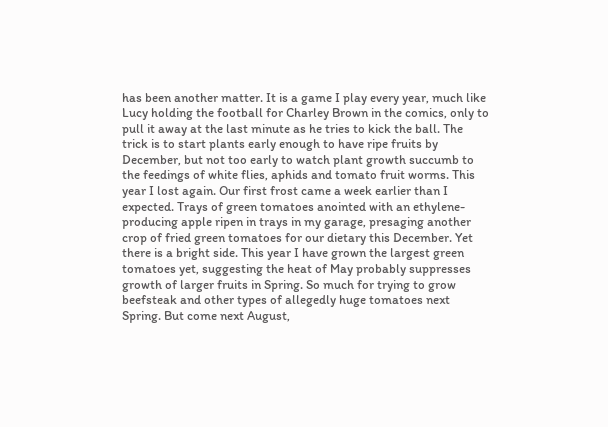has been another matter. It is a game I play every year, much like Lucy holding the football for Charley Brown in the comics, only to pull it away at the last minute as he tries to kick the ball. The trick is to start plants early enough to have ripe fruits by December, but not too early to watch plant growth succumb to the feedings of white flies, aphids and tomato fruit worms. This year I lost again. Our first frost came a week earlier than I expected. Trays of green tomatoes anointed with an ethylene-producing apple ripen in trays in my garage, presaging another crop of fried green tomatoes for our dietary this December. Yet there is a bright side. This year I have grown the largest green tomatoes yet, suggesting the heat of May probably suppresses growth of larger fruits in Spring. So much for trying to grow beefsteak and other types of allegedly huge tomatoes next Spring. But come next August,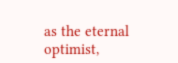as the eternal optimist,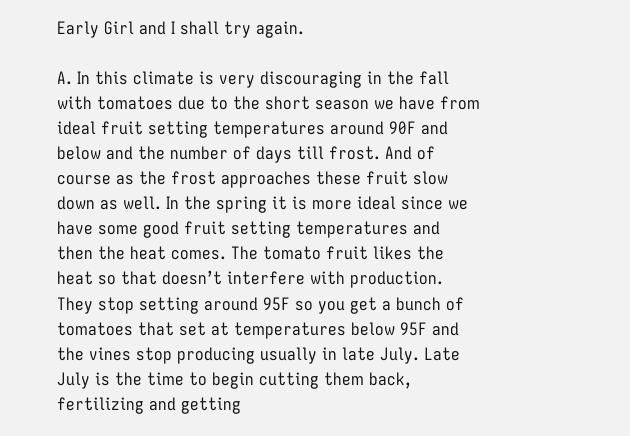Early Girl and I shall try again.

A. In this climate is very discouraging in the fall with tomatoes due to the short season we have from ideal fruit setting temperatures around 90F and below and the number of days till frost. And of course as the frost approaches these fruit slow down as well. In the spring it is more ideal since we have some good fruit setting temperatures and then the heat comes. The tomato fruit likes the heat so that doesn’t interfere with production. They stop setting around 95F so you get a bunch of tomatoes that set at temperatures below 95F and the vines stop producing usually in late July. Late July is the time to begin cutting them back, fertilizing and getting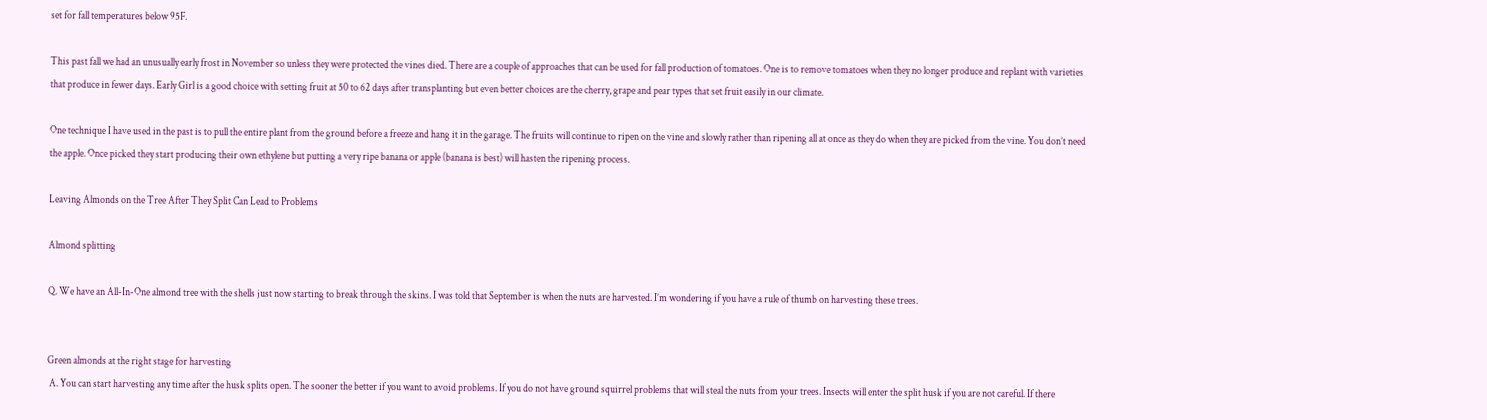set for fall temperatures below 95F.

This past fall we had an unusually early frost in November so unless they were protected the vines died. There are a couple of approaches that can be used for fall production of tomatoes. One is to remove tomatoes when they no longer produce and replant with varieties that produce in fewer days. Early Girl is a good choice with setting fruit at 50 to 62 days after transplanting but even better choices are the cherry, grape and pear types that set fruit easily in our climate.

One technique I have used in the past is to pull the entire plant from the ground before a freeze and hang it in the garage. The fruits will continue to ripen on the vine and slowly rather than ripening all at once as they do when they are picked from the vine. You don’t need the apple. Once picked they start producing their own ethylene but putting a very ripe banana or apple (banana is best) will hasten the ripening process.

Leaving Almonds on the Tree After They Split Can Lead to Problems

Almond splitting

Q. We have an All-In-One almond tree with the shells just now starting to break through the skins. I was told that September is when the nuts are harvested. I’m wondering if you have a rule of thumb on harvesting these trees.


Green almonds at the right stage for harvesting
 A. You can start harvesting any time after the husk splits open. The sooner the better if you want to avoid problems. If you do not have ground squirrel problems that will steal the nuts from your trees. Insects will enter the split husk if you are not careful. If there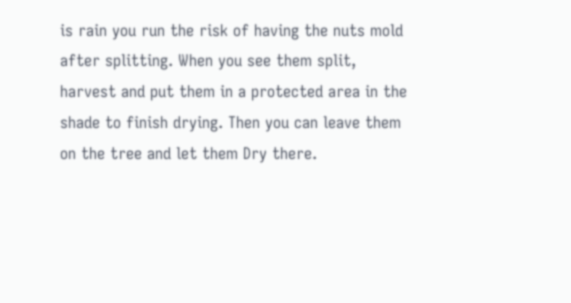is rain you run the risk of having the nuts mold after splitting. When you see them split, harvest and put them in a protected area in the shade to finish drying. Then you can leave them on the tree and let them Dry there.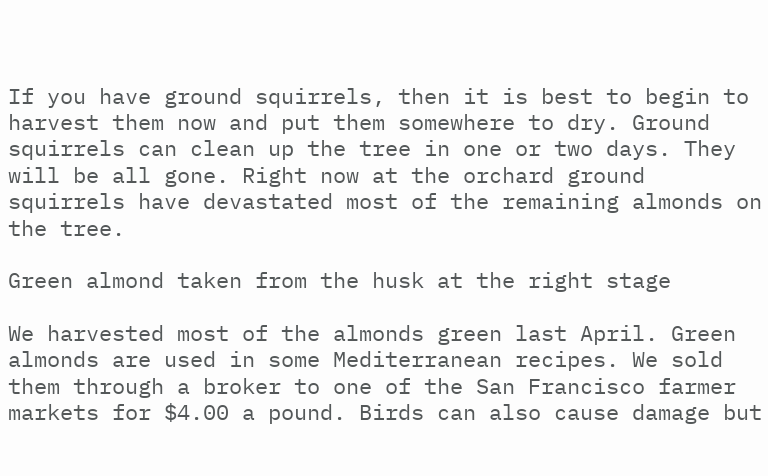If you have ground squirrels, then it is best to begin to harvest them now and put them somewhere to dry. Ground squirrels can clean up the tree in one or two days. They will be all gone. Right now at the orchard ground squirrels have devastated most of the remaining almonds on the tree.

Green almond taken from the husk at the right stage

We harvested most of the almonds green last April. Green almonds are used in some Mediterranean recipes. We sold them through a broker to one of the San Francisco farmer markets for $4.00 a pound. Birds can also cause damage but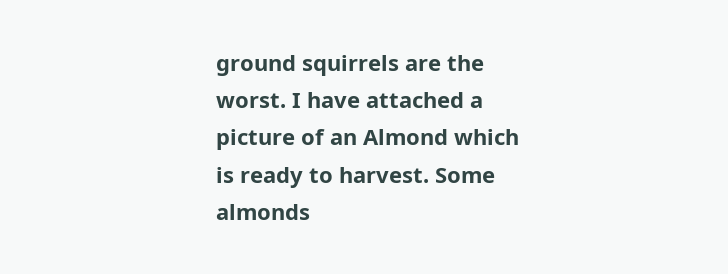ground squirrels are the worst. I have attached a picture of an Almond which is ready to harvest. Some almonds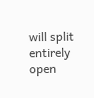will split entirely open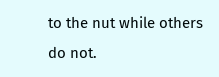to the nut while others do not.